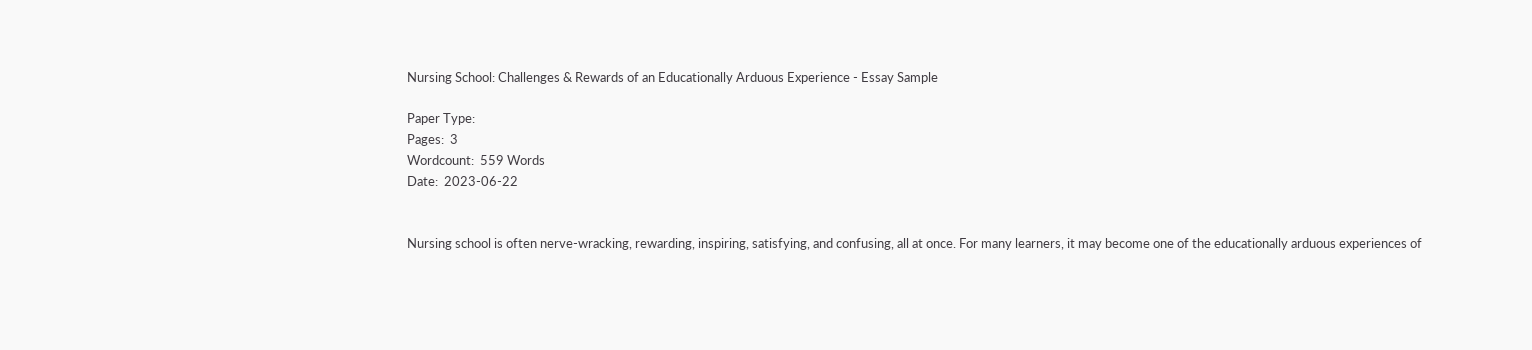Nursing School: Challenges & Rewards of an Educationally Arduous Experience - Essay Sample

Paper Type:
Pages:  3
Wordcount:  559 Words
Date:  2023-06-22


Nursing school is often nerve-wracking, rewarding, inspiring, satisfying, and confusing, all at once. For many learners, it may become one of the educationally arduous experiences of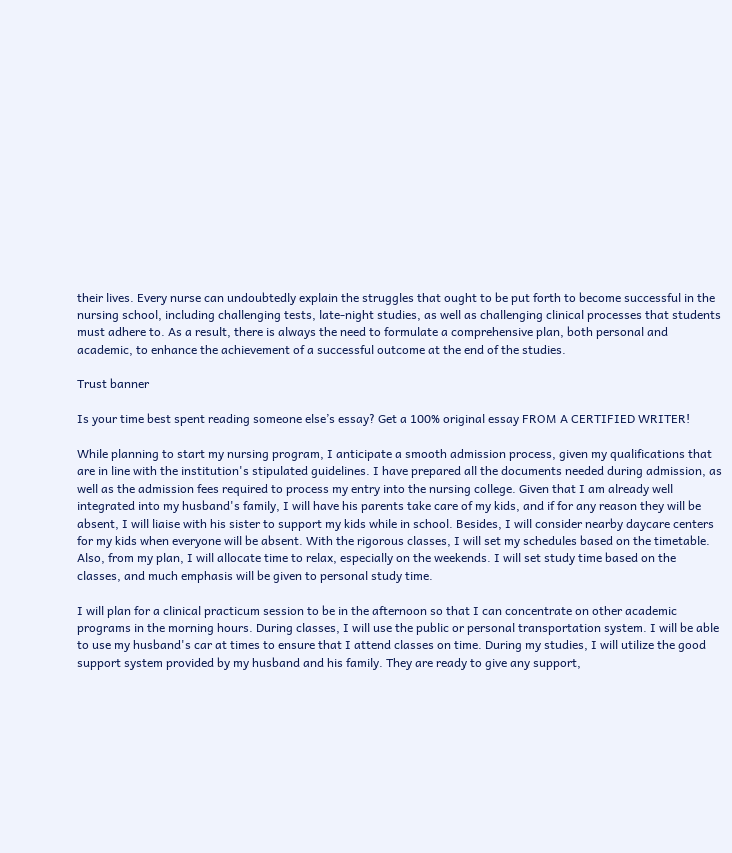their lives. Every nurse can undoubtedly explain the struggles that ought to be put forth to become successful in the nursing school, including challenging tests, late-night studies, as well as challenging clinical processes that students must adhere to. As a result, there is always the need to formulate a comprehensive plan, both personal and academic, to enhance the achievement of a successful outcome at the end of the studies.

Trust banner

Is your time best spent reading someone else’s essay? Get a 100% original essay FROM A CERTIFIED WRITER!

While planning to start my nursing program, I anticipate a smooth admission process, given my qualifications that are in line with the institution's stipulated guidelines. I have prepared all the documents needed during admission, as well as the admission fees required to process my entry into the nursing college. Given that I am already well integrated into my husband's family, I will have his parents take care of my kids, and if for any reason they will be absent, I will liaise with his sister to support my kids while in school. Besides, I will consider nearby daycare centers for my kids when everyone will be absent. With the rigorous classes, I will set my schedules based on the timetable. Also, from my plan, I will allocate time to relax, especially on the weekends. I will set study time based on the classes, and much emphasis will be given to personal study time.

I will plan for a clinical practicum session to be in the afternoon so that I can concentrate on other academic programs in the morning hours. During classes, I will use the public or personal transportation system. I will be able to use my husband's car at times to ensure that I attend classes on time. During my studies, I will utilize the good support system provided by my husband and his family. They are ready to give any support,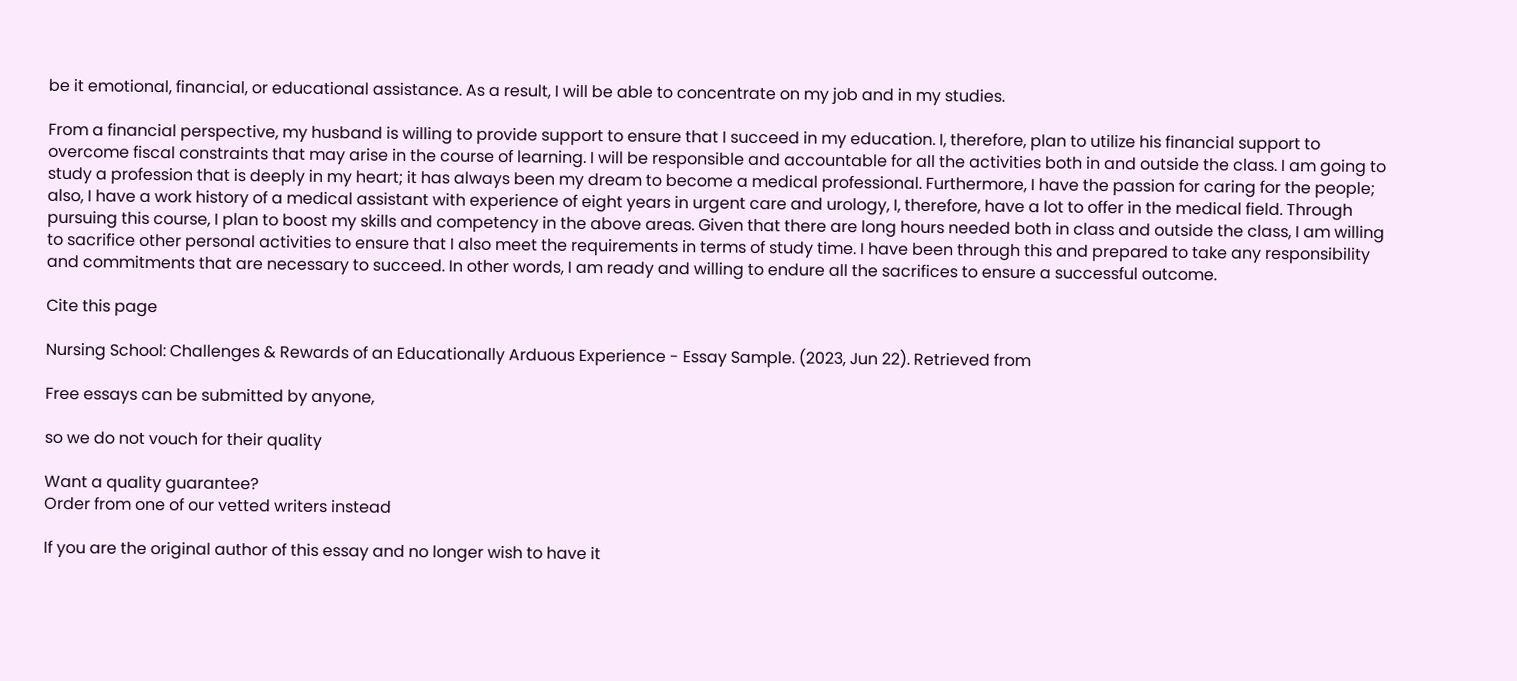be it emotional, financial, or educational assistance. As a result, I will be able to concentrate on my job and in my studies.

From a financial perspective, my husband is willing to provide support to ensure that I succeed in my education. I, therefore, plan to utilize his financial support to overcome fiscal constraints that may arise in the course of learning. I will be responsible and accountable for all the activities both in and outside the class. I am going to study a profession that is deeply in my heart; it has always been my dream to become a medical professional. Furthermore, I have the passion for caring for the people; also, I have a work history of a medical assistant with experience of eight years in urgent care and urology, I, therefore, have a lot to offer in the medical field. Through pursuing this course, I plan to boost my skills and competency in the above areas. Given that there are long hours needed both in class and outside the class, I am willing to sacrifice other personal activities to ensure that I also meet the requirements in terms of study time. I have been through this and prepared to take any responsibility and commitments that are necessary to succeed. In other words, I am ready and willing to endure all the sacrifices to ensure a successful outcome.

Cite this page

Nursing School: Challenges & Rewards of an Educationally Arduous Experience - Essay Sample. (2023, Jun 22). Retrieved from

Free essays can be submitted by anyone,

so we do not vouch for their quality

Want a quality guarantee?
Order from one of our vetted writers instead

If you are the original author of this essay and no longer wish to have it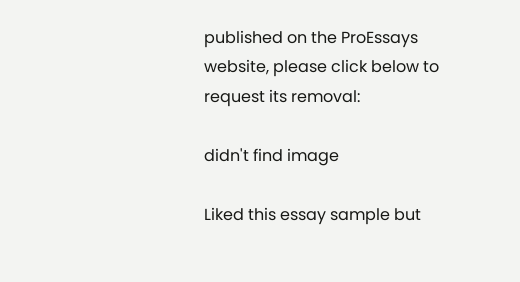published on the ProEssays website, please click below to request its removal:

didn't find image

Liked this essay sample but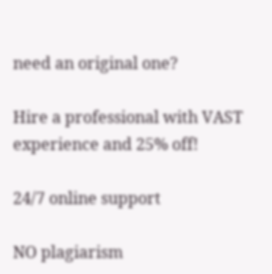need an original one?

Hire a professional with VAST experience and 25% off!

24/7 online support

NO plagiarism